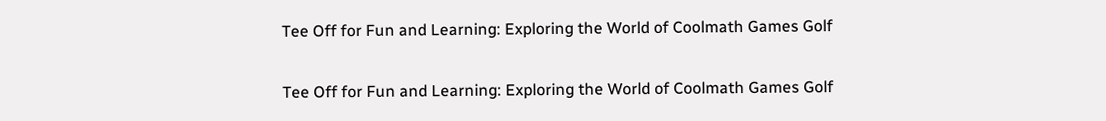Tee Off for Fun and Learning: Exploring the World of Coolmath Games Golf

Tee Off for Fun and Learning: Exploring the World of Coolmath Games Golf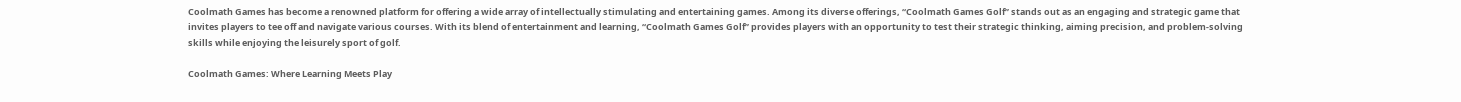Coolmath Games has become a renowned platform for offering a wide array of intellectually stimulating and entertaining games. Among its diverse offerings, “Coolmath Games Golf” stands out as an engaging and strategic game that invites players to tee off and navigate various courses. With its blend of entertainment and learning, “Coolmath Games Golf” provides players with an opportunity to test their strategic thinking, aiming precision, and problem-solving skills while enjoying the leisurely sport of golf.

Coolmath Games: Where Learning Meets Play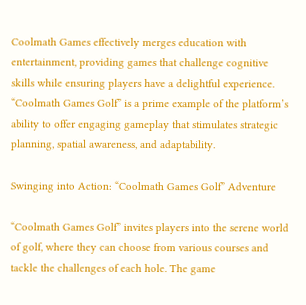Coolmath Games effectively merges education with entertainment, providing games that challenge cognitive skills while ensuring players have a delightful experience. “Coolmath Games Golf” is a prime example of the platform’s ability to offer engaging gameplay that stimulates strategic planning, spatial awareness, and adaptability.

Swinging into Action: “Coolmath Games Golf” Adventure

“Coolmath Games Golf” invites players into the serene world of golf, where they can choose from various courses and tackle the challenges of each hole. The game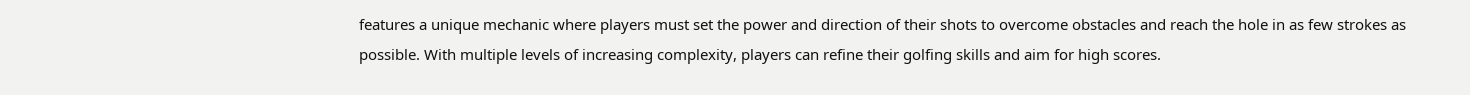features a unique mechanic where players must set the power and direction of their shots to overcome obstacles and reach the hole in as few strokes as possible. With multiple levels of increasing complexity, players can refine their golfing skills and aim for high scores.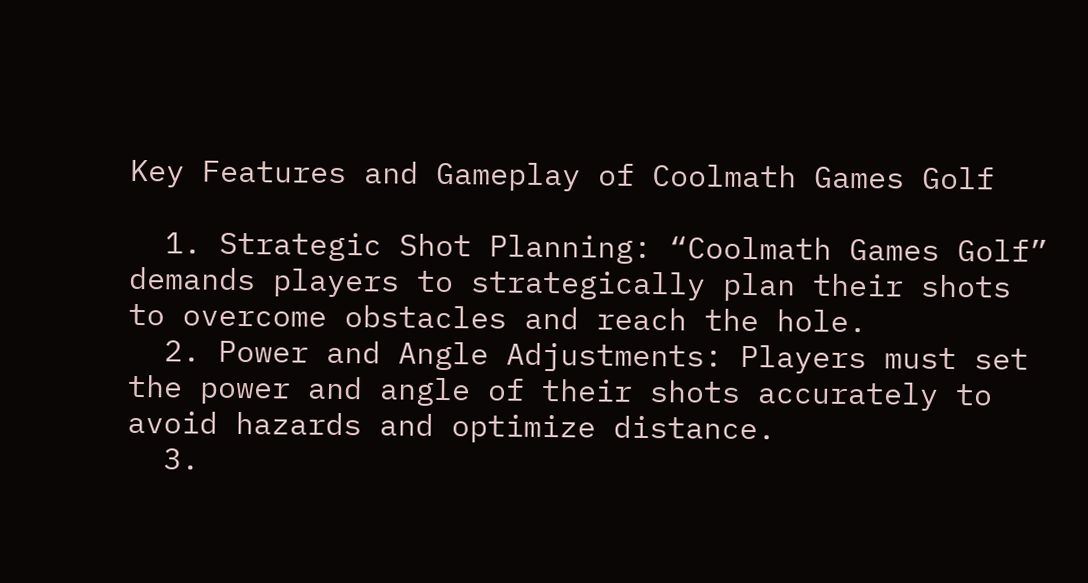Key Features and Gameplay of Coolmath Games Golf

  1. Strategic Shot Planning: “Coolmath Games Golf” demands players to strategically plan their shots to overcome obstacles and reach the hole.
  2. Power and Angle Adjustments: Players must set the power and angle of their shots accurately to avoid hazards and optimize distance.
  3.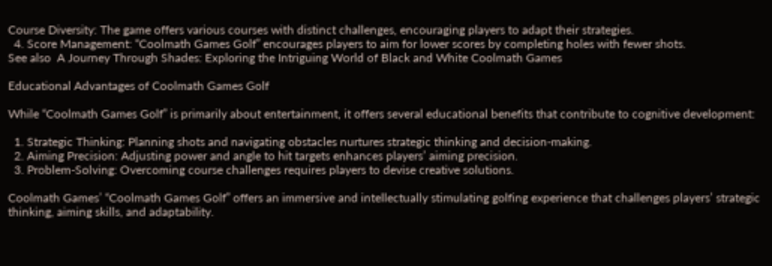Course Diversity: The game offers various courses with distinct challenges, encouraging players to adapt their strategies.
  4. Score Management: “Coolmath Games Golf” encourages players to aim for lower scores by completing holes with fewer shots.
See also  A Journey Through Shades: Exploring the Intriguing World of Black and White Coolmath Games

Educational Advantages of Coolmath Games Golf

While “Coolmath Games Golf” is primarily about entertainment, it offers several educational benefits that contribute to cognitive development:

  1. Strategic Thinking: Planning shots and navigating obstacles nurtures strategic thinking and decision-making.
  2. Aiming Precision: Adjusting power and angle to hit targets enhances players’ aiming precision.
  3. Problem-Solving: Overcoming course challenges requires players to devise creative solutions.

Coolmath Games’ “Coolmath Games Golf” offers an immersive and intellectually stimulating golfing experience that challenges players’ strategic thinking, aiming skills, and adaptability.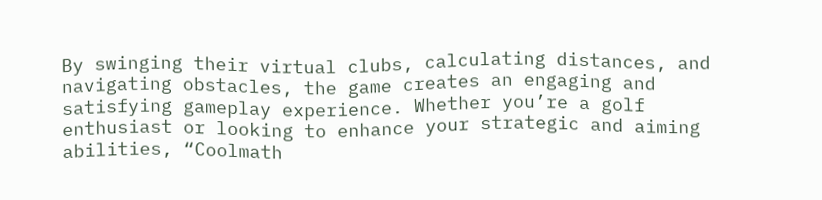By swinging their virtual clubs, calculating distances, and navigating obstacles, the game creates an engaging and satisfying gameplay experience. Whether you’re a golf enthusiast or looking to enhance your strategic and aiming abilities, “Coolmath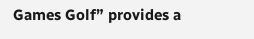Games Golf” provides a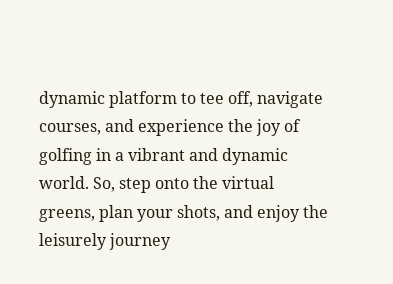dynamic platform to tee off, navigate courses, and experience the joy of golfing in a vibrant and dynamic world. So, step onto the virtual greens, plan your shots, and enjoy the leisurely journey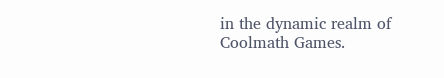in the dynamic realm of Coolmath Games.